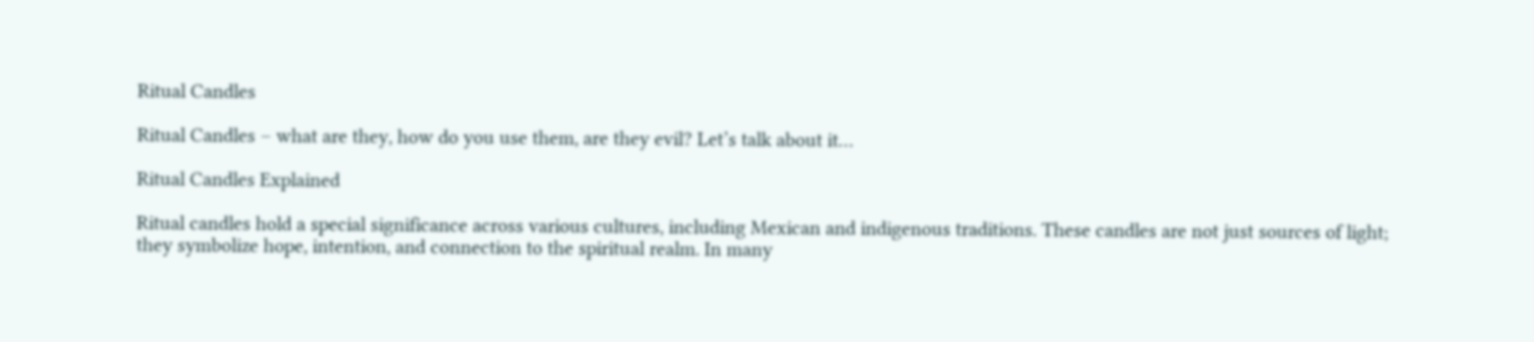Ritual Candles

Ritual Candles – what are they, how do you use them, are they evil? Let’s talk about it…

Ritual Candles Explained

Ritual candles hold a special significance across various cultures, including Mexican and indigenous traditions. These candles are not just sources of light; they symbolize hope, intention, and connection to the spiritual realm. In many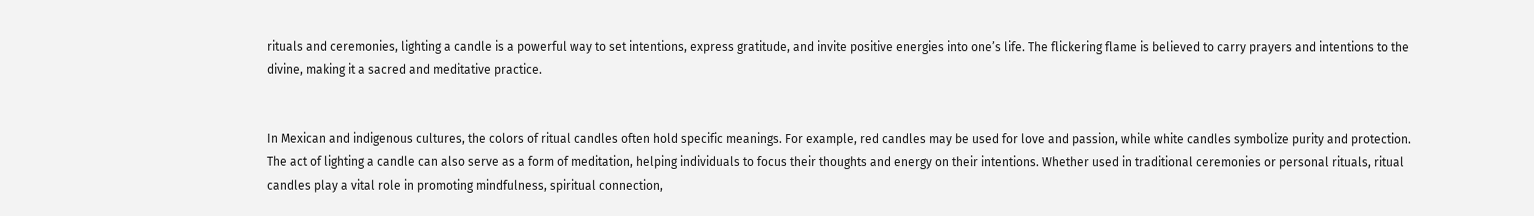rituals and ceremonies, lighting a candle is a powerful way to set intentions, express gratitude, and invite positive energies into one’s life. The flickering flame is believed to carry prayers and intentions to the divine, making it a sacred and meditative practice.


In Mexican and indigenous cultures, the colors of ritual candles often hold specific meanings. For example, red candles may be used for love and passion, while white candles symbolize purity and protection. The act of lighting a candle can also serve as a form of meditation, helping individuals to focus their thoughts and energy on their intentions. Whether used in traditional ceremonies or personal rituals, ritual candles play a vital role in promoting mindfulness, spiritual connection,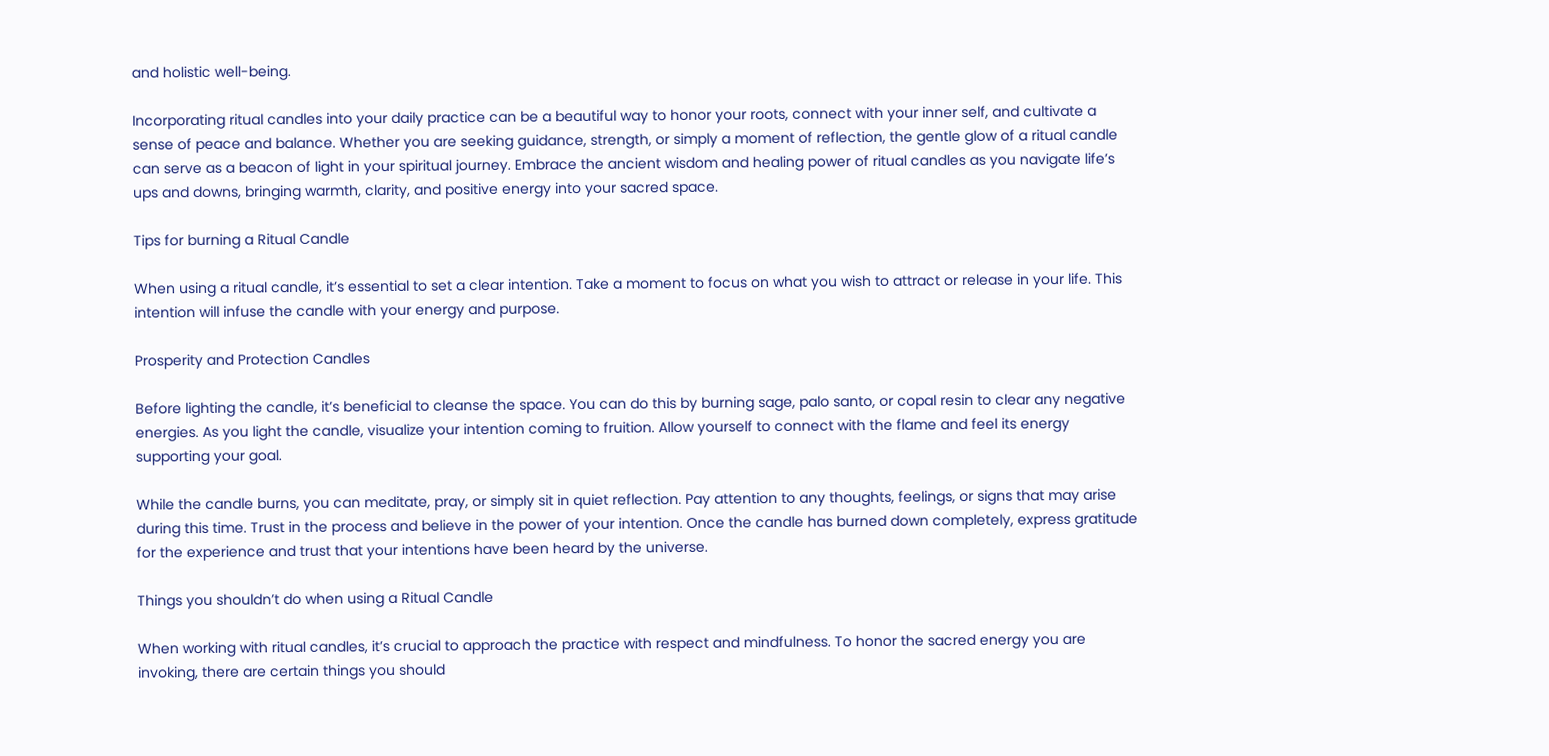and holistic well-being.

Incorporating ritual candles into your daily practice can be a beautiful way to honor your roots, connect with your inner self, and cultivate a sense of peace and balance. Whether you are seeking guidance, strength, or simply a moment of reflection, the gentle glow of a ritual candle can serve as a beacon of light in your spiritual journey. Embrace the ancient wisdom and healing power of ritual candles as you navigate life’s ups and downs, bringing warmth, clarity, and positive energy into your sacred space.

Tips for burning a Ritual Candle

When using a ritual candle, it’s essential to set a clear intention. Take a moment to focus on what you wish to attract or release in your life. This intention will infuse the candle with your energy and purpose.

Prosperity and Protection Candles

Before lighting the candle, it’s beneficial to cleanse the space. You can do this by burning sage, palo santo, or copal resin to clear any negative energies. As you light the candle, visualize your intention coming to fruition. Allow yourself to connect with the flame and feel its energy supporting your goal.

While the candle burns, you can meditate, pray, or simply sit in quiet reflection. Pay attention to any thoughts, feelings, or signs that may arise during this time. Trust in the process and believe in the power of your intention. Once the candle has burned down completely, express gratitude for the experience and trust that your intentions have been heard by the universe.

Things you shouldn’t do when using a Ritual Candle

When working with ritual candles, it’s crucial to approach the practice with respect and mindfulness. To honor the sacred energy you are invoking, there are certain things you should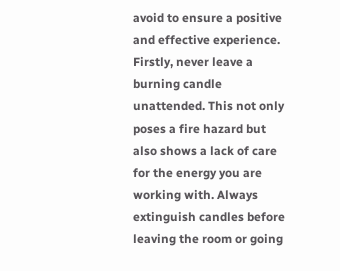avoid to ensure a positive and effective experience. Firstly, never leave a burning candle unattended. This not only poses a fire hazard but also shows a lack of care for the energy you are working with. Always extinguish candles before leaving the room or going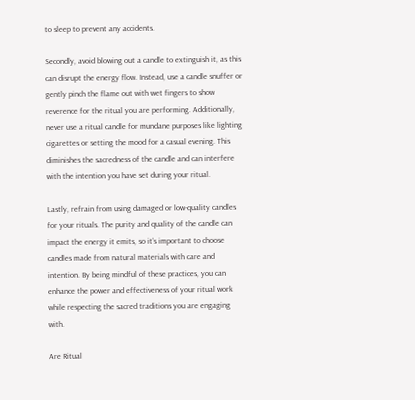to sleep to prevent any accidents.

Secondly, avoid blowing out a candle to extinguish it, as this can disrupt the energy flow. Instead, use a candle snuffer or gently pinch the flame out with wet fingers to show reverence for the ritual you are performing. Additionally, never use a ritual candle for mundane purposes like lighting cigarettes or setting the mood for a casual evening. This diminishes the sacredness of the candle and can interfere with the intention you have set during your ritual.

Lastly, refrain from using damaged or low-quality candles for your rituals. The purity and quality of the candle can impact the energy it emits, so it’s important to choose candles made from natural materials with care and intention. By being mindful of these practices, you can enhance the power and effectiveness of your ritual work while respecting the sacred traditions you are engaging with.

Are Ritual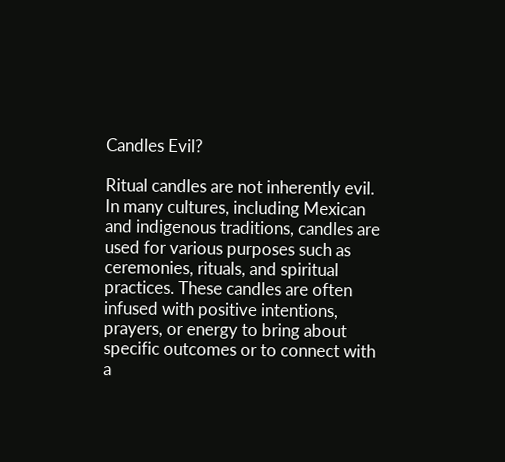Candles Evil?

Ritual candles are not inherently evil. In many cultures, including Mexican and indigenous traditions, candles are used for various purposes such as ceremonies, rituals, and spiritual practices. These candles are often infused with positive intentions, prayers, or energy to bring about specific outcomes or to connect with a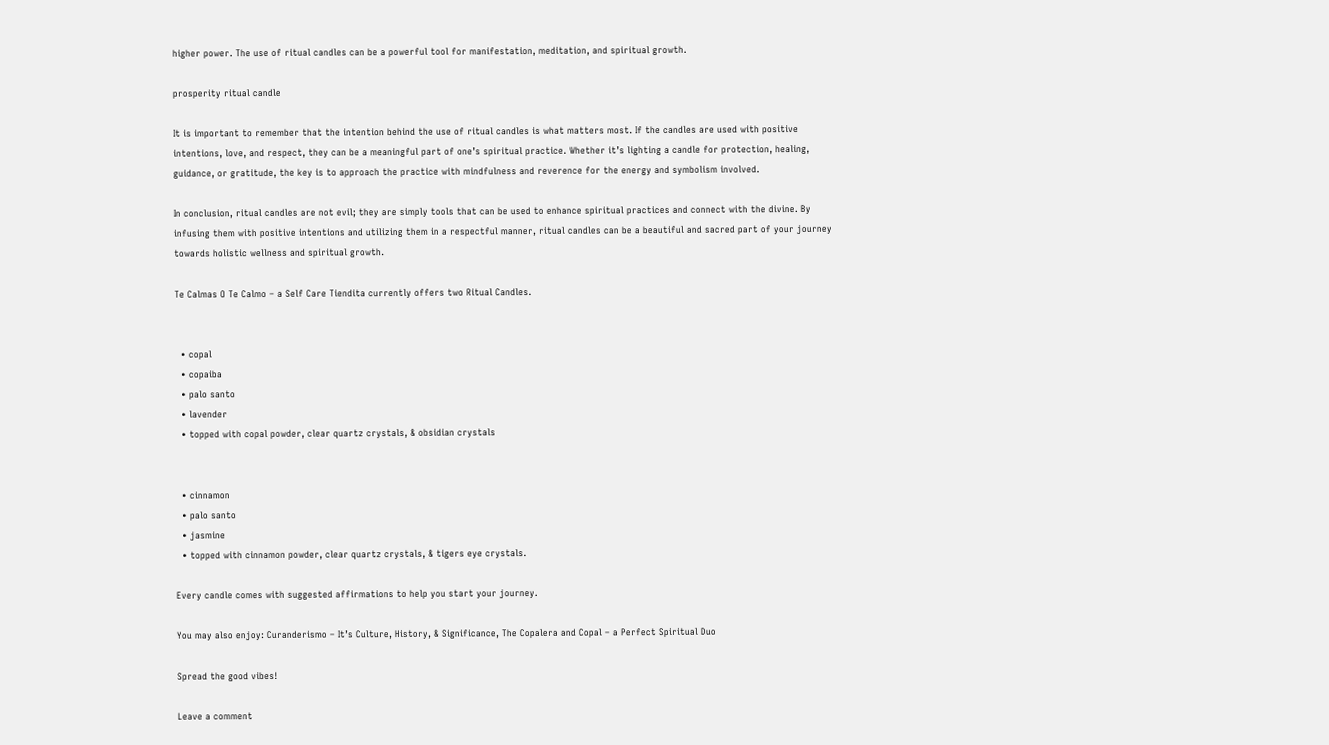higher power. The use of ritual candles can be a powerful tool for manifestation, meditation, and spiritual growth.

prosperity ritual candle

It is important to remember that the intention behind the use of ritual candles is what matters most. If the candles are used with positive intentions, love, and respect, they can be a meaningful part of one’s spiritual practice. Whether it’s lighting a candle for protection, healing, guidance, or gratitude, the key is to approach the practice with mindfulness and reverence for the energy and symbolism involved.

In conclusion, ritual candles are not evil; they are simply tools that can be used to enhance spiritual practices and connect with the divine. By infusing them with positive intentions and utilizing them in a respectful manner, ritual candles can be a beautiful and sacred part of your journey towards holistic wellness and spiritual growth.

Te Calmas O Te Calmo – a Self Care Tiendita currently offers two Ritual Candles.


  • copal
  • copaiba
  • palo santo
  • lavender
  • topped with copal powder, clear quartz crystals, & obsidian crystals


  • cinnamon
  • palo santo
  • jasmine
  • topped with cinnamon powder, clear quartz crystals, & tigers eye crystals.

Every candle comes with suggested affirmations to help you start your journey.

You may also enjoy: Curanderismo – It’s Culture, History, & Significance, The Copalera and Copal – a Perfect Spiritual Duo

Spread the good vibes!

Leave a comment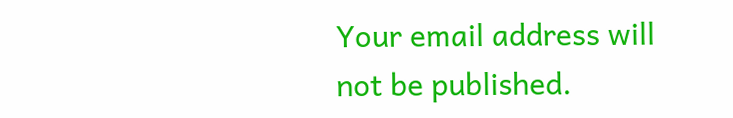Your email address will not be published.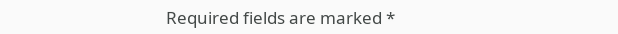Required fields are marked *